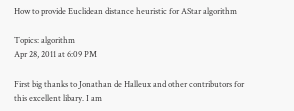How to provide Euclidean distance heuristic for AStar algorithm

Topics: algorithm
Apr 28, 2011 at 6:09 PM

First big thanks to Jonathan de Halleux and other contributors for this excellent libary. I am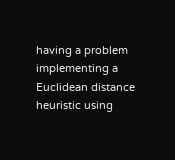having a problem implementing a Euclidean distance heuristic using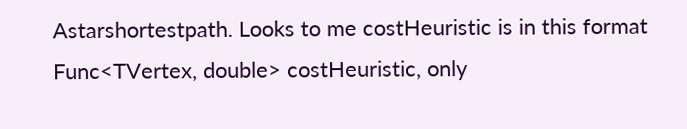Astarshortestpath. Looks to me costHeuristic is in this format Func<TVertex, double> costHeuristic, only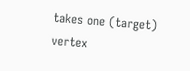takes one (target) vertex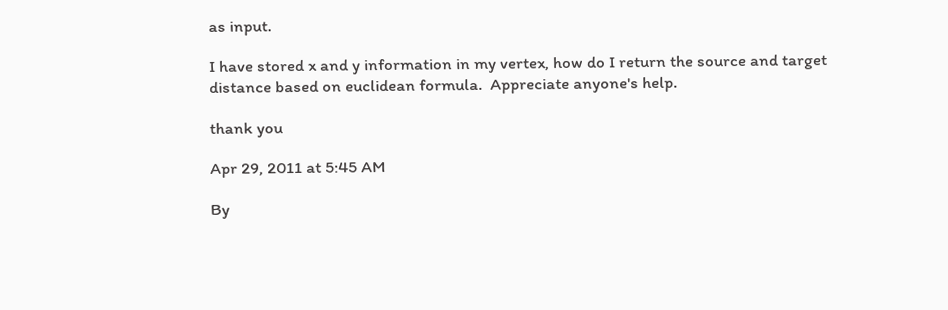as input.

I have stored x and y information in my vertex, how do I return the source and target distance based on euclidean formula.  Appreciate anyone's help.

thank you

Apr 29, 2011 at 5:45 AM

By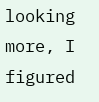looking more, I figured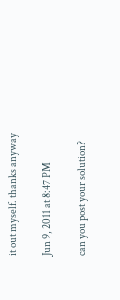it out myself. thanks anyway

Jun 9, 2011 at 8:47 PM

can you post your solution?